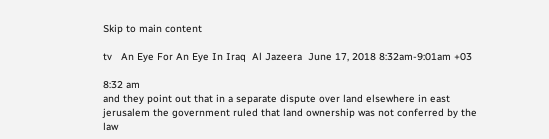Skip to main content

tv   An Eye For An Eye In Iraq  Al Jazeera  June 17, 2018 8:32am-9:01am +03

8:32 am
and they point out that in a separate dispute over land elsewhere in east jerusalem the government ruled that land ownership was not conferred by the law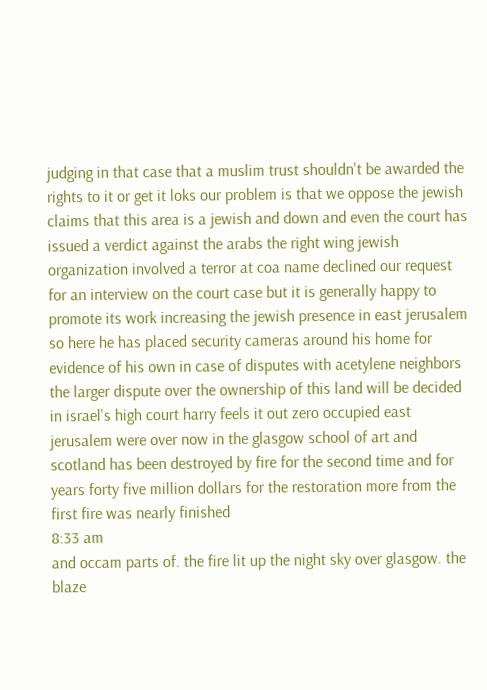judging in that case that a muslim trust shouldn't be awarded the rights to it or get it loks our problem is that we oppose the jewish claims that this area is a jewish and down and even the court has issued a verdict against the arabs the right wing jewish organization involved a terror at coa name declined our request for an interview on the court case but it is generally happy to promote its work increasing the jewish presence in east jerusalem so here he has placed security cameras around his home for evidence of his own in case of disputes with acetylene neighbors the larger dispute over the ownership of this land will be decided in israel's high court harry feels it out zero occupied east jerusalem were over now in the glasgow school of art and scotland has been destroyed by fire for the second time and for years forty five million dollars for the restoration more from the first fire was nearly finished
8:33 am
and occam parts of. the fire lit up the night sky over glasgow. the blaze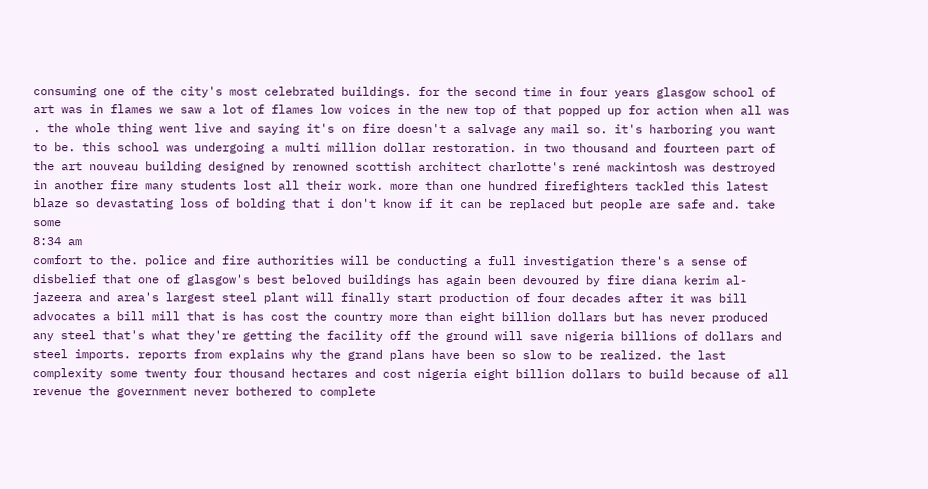consuming one of the city's most celebrated buildings. for the second time in four years glasgow school of art was in flames we saw a lot of flames low voices in the new top of that popped up for action when all was . the whole thing went live and saying it's on fire doesn't a salvage any mail so. it's harboring you want to be. this school was undergoing a multi million dollar restoration. in two thousand and fourteen part of the art nouveau building designed by renowned scottish architect charlotte's rené mackintosh was destroyed in another fire many students lost all their work. more than one hundred firefighters tackled this latest blaze so devastating loss of bolding that i don't know if it can be replaced but people are safe and. take some
8:34 am
comfort to the. police and fire authorities will be conducting a full investigation there's a sense of disbelief that one of glasgow's best beloved buildings has again been devoured by fire diana kerim al-jazeera and area's largest steel plant will finally start production of four decades after it was bill advocates a bill mill that is has cost the country more than eight billion dollars but has never produced any steel that's what they're getting the facility off the ground will save nigeria billions of dollars and steel imports. reports from explains why the grand plans have been so slow to be realized. the last complexity some twenty four thousand hectares and cost nigeria eight billion dollars to build because of all revenue the government never bothered to complete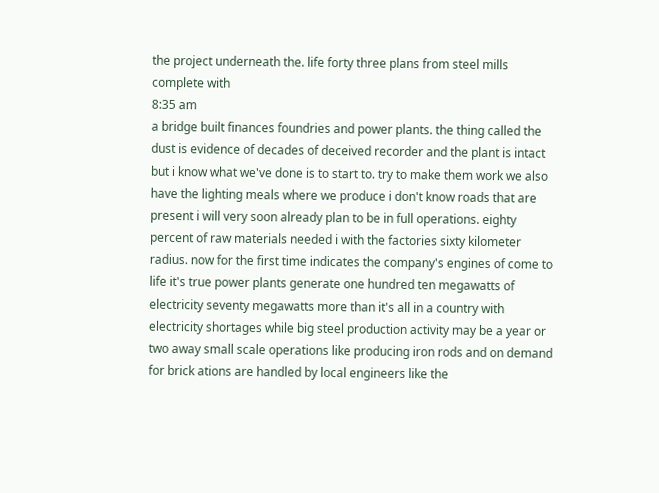the project underneath the. life forty three plans from steel mills complete with
8:35 am
a bridge built finances foundries and power plants. the thing called the dust is evidence of decades of deceived recorder and the plant is intact but i know what we've done is to start to. try to make them work we also have the lighting meals where we produce i don't know roads that are present i will very soon already plan to be in full operations. eighty percent of raw materials needed i with the factories sixty kilometer radius. now for the first time indicates the company's engines of come to life it's true power plants generate one hundred ten megawatts of electricity seventy megawatts more than it's all in a country with electricity shortages while big steel production activity may be a year or two away small scale operations like producing iron rods and on demand for brick ations are handled by local engineers like the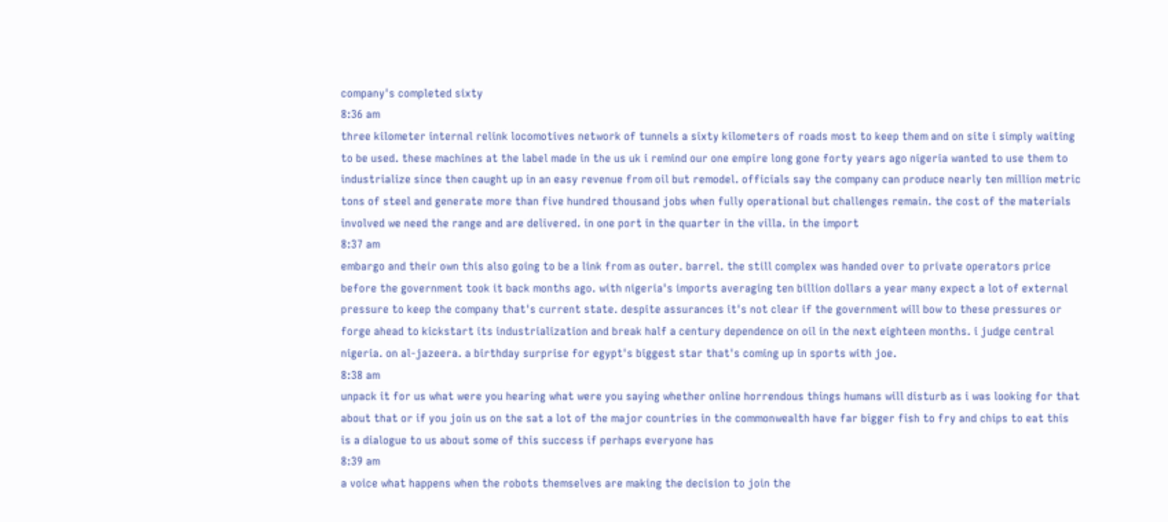company's completed sixty
8:36 am
three kilometer internal relink locomotives network of tunnels a sixty kilometers of roads most to keep them and on site i simply waiting to be used. these machines at the label made in the us uk i remind our one empire long gone forty years ago nigeria wanted to use them to industrialize since then caught up in an easy revenue from oil but remodel. officials say the company can produce nearly ten million metric tons of steel and generate more than five hundred thousand jobs when fully operational but challenges remain. the cost of the materials involved we need the range and are delivered. in one port in the quarter in the villa. in the import
8:37 am
embargo and their own this also going to be a link from as outer. barrel. the still complex was handed over to private operators price before the government took it back months ago. with nigeria's imports averaging ten billion dollars a year many expect a lot of external pressure to keep the company that's current state. despite assurances it's not clear if the government will bow to these pressures or forge ahead to kickstart its industrialization and break half a century dependence on oil in the next eighteen months. i judge central nigeria. on al-jazeera. a birthday surprise for egypt's biggest star that's coming up in sports with joe.
8:38 am
unpack it for us what were you hearing what were you saying whether online horrendous things humans will disturb as i was looking for that about that or if you join us on the sat a lot of the major countries in the commonwealth have far bigger fish to fry and chips to eat this is a dialogue to us about some of this success if perhaps everyone has
8:39 am
a voice what happens when the robots themselves are making the decision to join the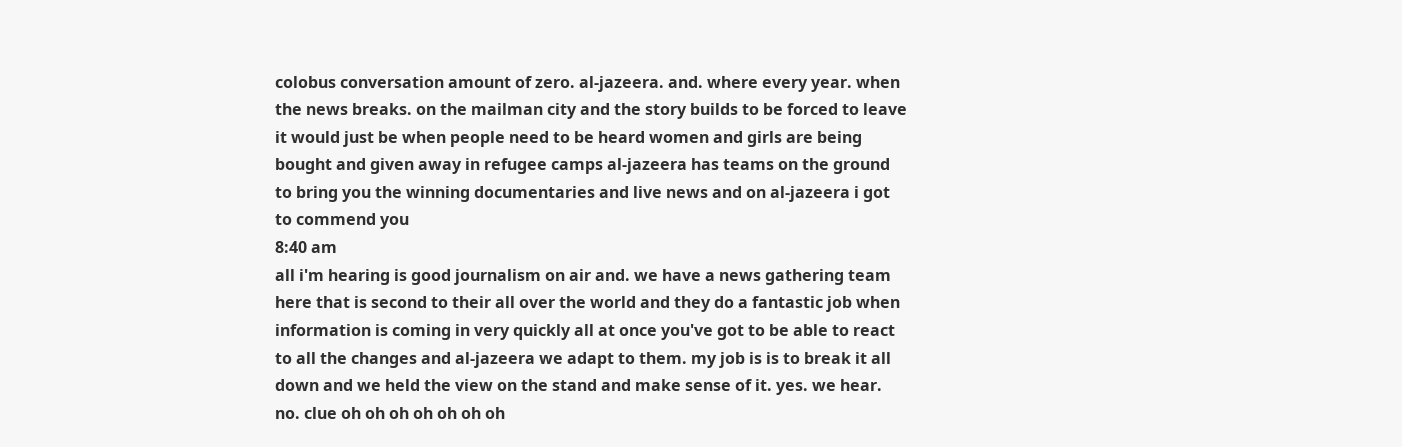colobus conversation amount of zero. al-jazeera. and. where every year. when the news breaks. on the mailman city and the story builds to be forced to leave it would just be when people need to be heard women and girls are being bought and given away in refugee camps al-jazeera has teams on the ground to bring you the winning documentaries and live news and on al-jazeera i got to commend you
8:40 am
all i'm hearing is good journalism on air and. we have a news gathering team here that is second to their all over the world and they do a fantastic job when information is coming in very quickly all at once you've got to be able to react to all the changes and al-jazeera we adapt to them. my job is is to break it all down and we held the view on the stand and make sense of it. yes. we hear. no. clue oh oh oh oh oh oh oh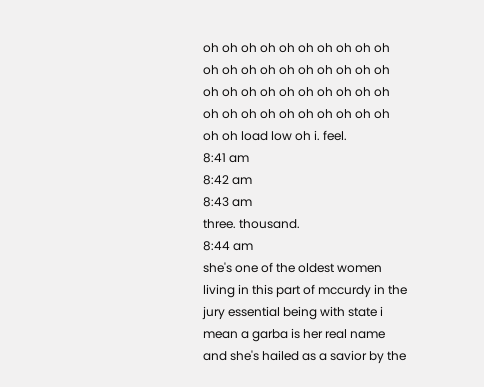oh oh oh oh oh oh oh oh oh oh oh oh oh oh oh oh oh oh oh oh oh oh oh oh oh oh oh oh oh oh oh oh oh oh oh oh oh oh oh oh oh oh load low oh i. feel.
8:41 am
8:42 am
8:43 am
three. thousand.
8:44 am
she's one of the oldest women living in this part of mccurdy in the jury essential being with state i mean a garba is her real name and she's hailed as a savior by the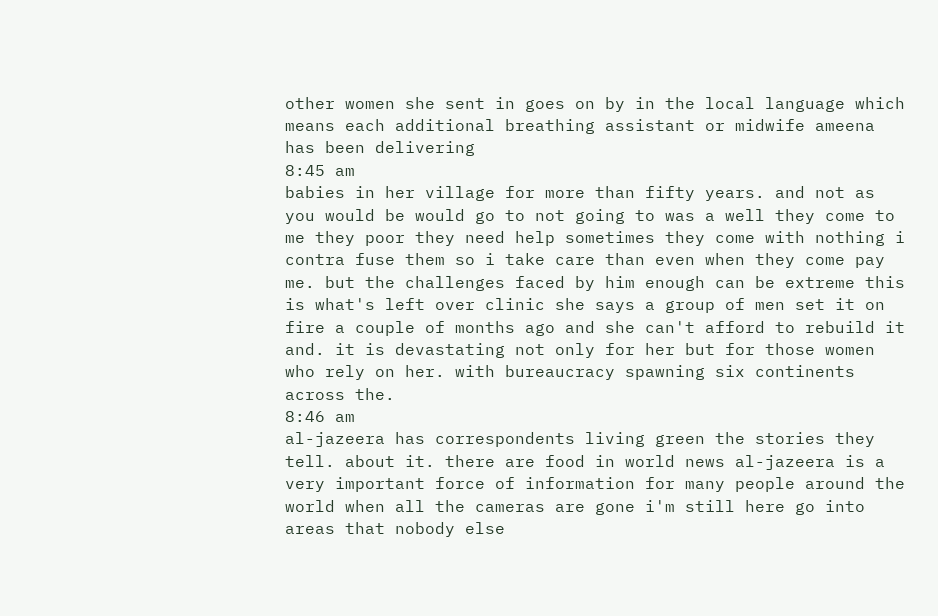other women she sent in goes on by in the local language which means each additional breathing assistant or midwife ameena has been delivering
8:45 am
babies in her village for more than fifty years. and not as you would be would go to not going to was a well they come to me they poor they need help sometimes they come with nothing i contra fuse them so i take care than even when they come pay me. but the challenges faced by him enough can be extreme this is what's left over clinic she says a group of men set it on fire a couple of months ago and she can't afford to rebuild it and. it is devastating not only for her but for those women who rely on her. with bureaucracy spawning six continents across the.
8:46 am
al-jazeera has correspondents living green the stories they tell. about it. there are food in world news al-jazeera is a very important force of information for many people around the world when all the cameras are gone i'm still here go into areas that nobody else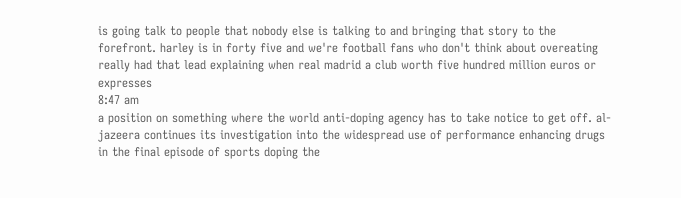is going talk to people that nobody else is talking to and bringing that story to the forefront. harley is in forty five and we're football fans who don't think about overeating really had that lead explaining when real madrid a club worth five hundred million euros or expresses
8:47 am
a position on something where the world anti-doping agency has to take notice to get off. al-jazeera continues its investigation into the widespread use of performance enhancing drugs in the final episode of sports doping the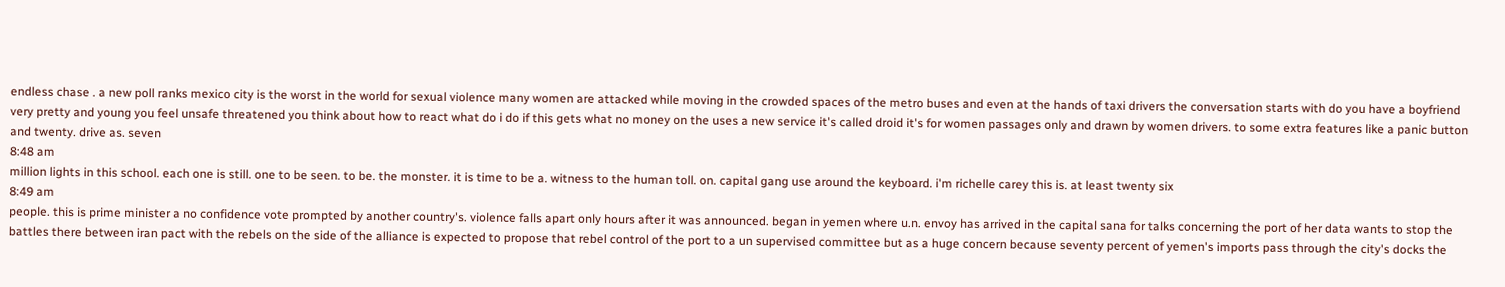endless chase . a new poll ranks mexico city is the worst in the world for sexual violence many women are attacked while moving in the crowded spaces of the metro buses and even at the hands of taxi drivers the conversation starts with do you have a boyfriend very pretty and young you feel unsafe threatened you think about how to react what do i do if this gets what no money on the uses a new service it's called droid it's for women passages only and drawn by women drivers. to some extra features like a panic button and twenty. drive as. seven
8:48 am
million lights in this school. each one is still. one to be seen. to be. the monster. it is time to be a. witness to the human toll. on. capital gang use around the keyboard. i'm richelle carey this is. at least twenty six
8:49 am
people. this is prime minister a no confidence vote prompted by another country's. violence falls apart only hours after it was announced. began in yemen where u.n. envoy has arrived in the capital sana for talks concerning the port of her data wants to stop the battles there between iran pact with the rebels on the side of the alliance is expected to propose that rebel control of the port to a un supervised committee but as a huge concern because seventy percent of yemen's imports pass through the city's docks the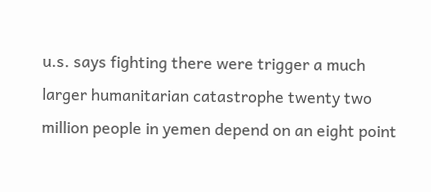u.s. says fighting there were trigger a much larger humanitarian catastrophe twenty two million people in yemen depend on an eight point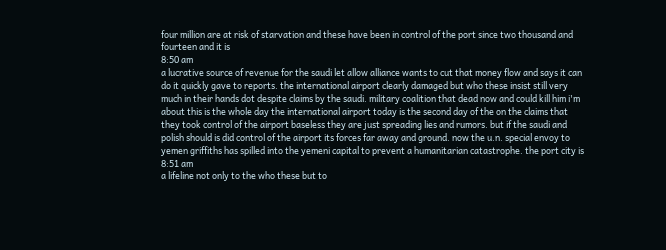four million are at risk of starvation and these have been in control of the port since two thousand and fourteen and it is
8:50 am
a lucrative source of revenue for the saudi let allow alliance wants to cut that money flow and says it can do it quickly gave to reports. the international airport clearly damaged but who these insist still very much in their hands dot despite claims by the saudi. military coalition that dead now and could kill him i'm about this is the whole day the international airport today is the second day of the on the claims that they took control of the airport baseless they are just spreading lies and rumors. but if the saudi and polish should is did control of the airport its forces far away and ground. now the u.n. special envoy to yemen griffiths has spilled into the yemeni capital to prevent a humanitarian catastrophe. the port city is
8:51 am
a lifeline not only to the who these but to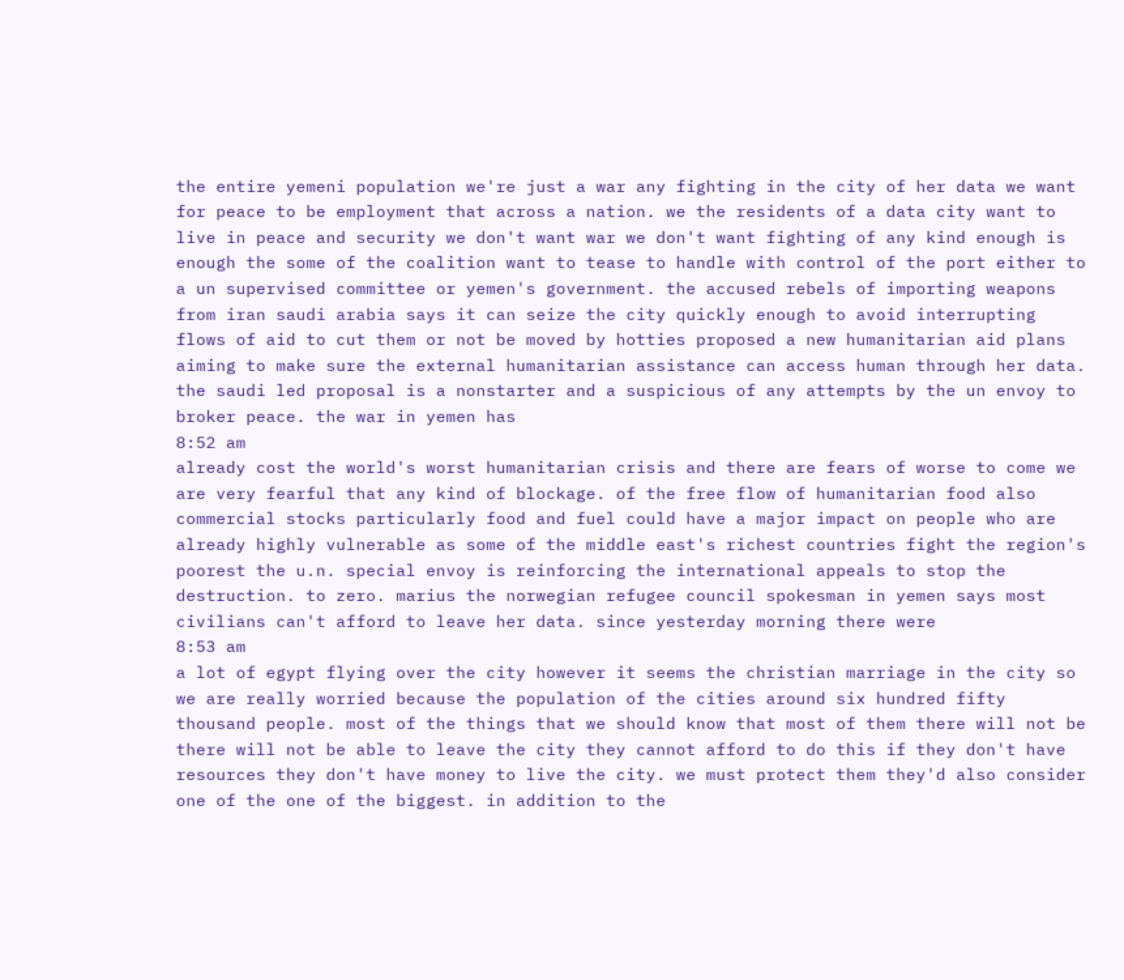the entire yemeni population we're just a war any fighting in the city of her data we want for peace to be employment that across a nation. we the residents of a data city want to live in peace and security we don't want war we don't want fighting of any kind enough is enough the some of the coalition want to tease to handle with control of the port either to a un supervised committee or yemen's government. the accused rebels of importing weapons from iran saudi arabia says it can seize the city quickly enough to avoid interrupting flows of aid to cut them or not be moved by hotties proposed a new humanitarian aid plans aiming to make sure the external humanitarian assistance can access human through her data. the saudi led proposal is a nonstarter and a suspicious of any attempts by the un envoy to broker peace. the war in yemen has
8:52 am
already cost the world's worst humanitarian crisis and there are fears of worse to come we are very fearful that any kind of blockage. of the free flow of humanitarian food also commercial stocks particularly food and fuel could have a major impact on people who are already highly vulnerable as some of the middle east's richest countries fight the region's poorest the u.n. special envoy is reinforcing the international appeals to stop the destruction. to zero. marius the norwegian refugee council spokesman in yemen says most civilians can't afford to leave her data. since yesterday morning there were
8:53 am
a lot of egypt flying over the city however it seems the christian marriage in the city so we are really worried because the population of the cities around six hundred fifty thousand people. most of the things that we should know that most of them there will not be there will not be able to leave the city they cannot afford to do this if they don't have resources they don't have money to live the city. we must protect them they'd also consider one of the one of the biggest. in addition to the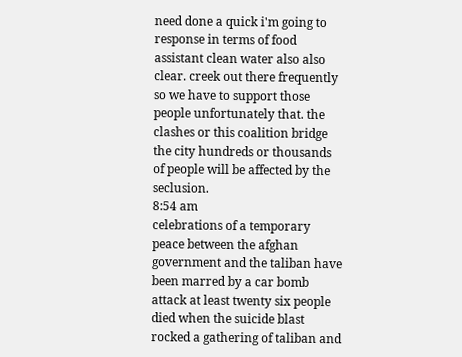need done a quick i'm going to response in terms of food assistant clean water also also clear. creek out there frequently so we have to support those people unfortunately that. the clashes or this coalition bridge the city hundreds or thousands of people will be affected by the seclusion.
8:54 am
celebrations of a temporary peace between the afghan government and the taliban have been marred by a car bomb attack at least twenty six people died when the suicide blast rocked a gathering of taliban and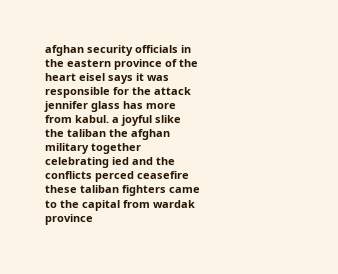afghan security officials in the eastern province of the heart eisel says it was responsible for the attack jennifer glass has more from kabul. a joyful slike the taliban the afghan military together celebrating ied and the conflicts perced ceasefire these taliban fighters came to the capital from wardak province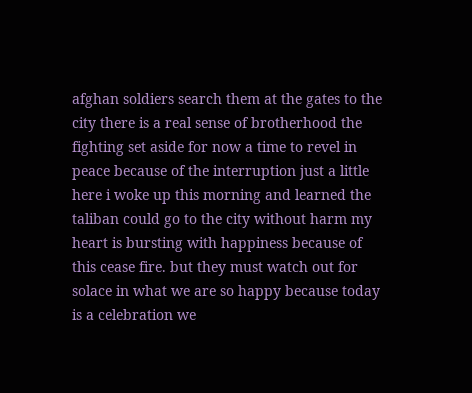afghan soldiers search them at the gates to the city there is a real sense of brotherhood the fighting set aside for now a time to revel in peace because of the interruption just a little here i woke up this morning and learned the taliban could go to the city without harm my heart is bursting with happiness because of this cease fire. but they must watch out for solace in what we are so happy because today is a celebration we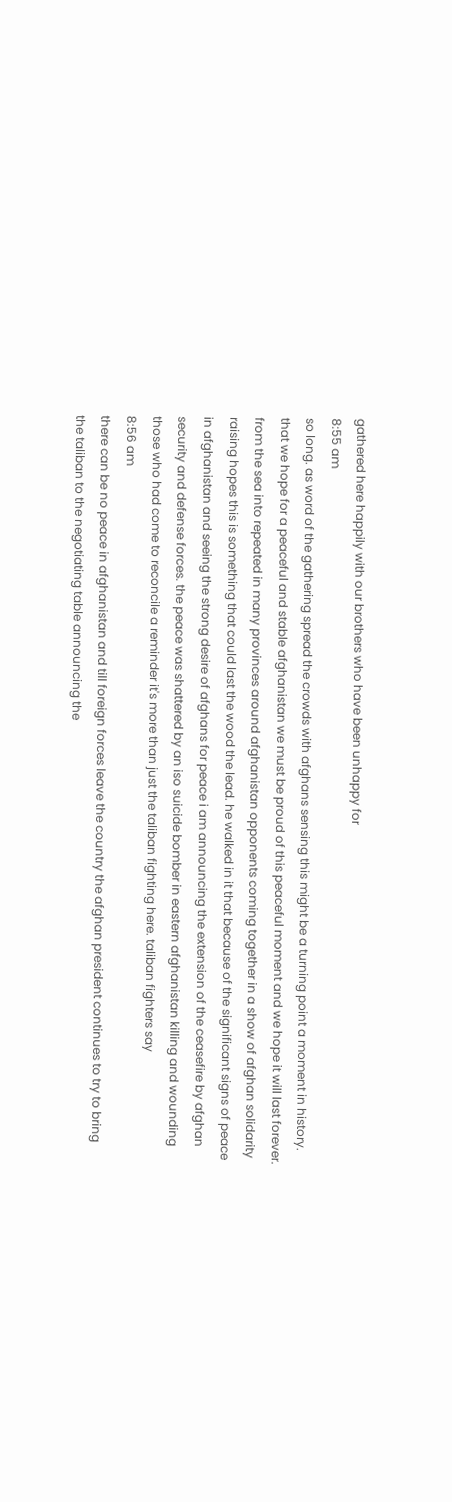gathered here happily with our brothers who have been unhappy for
8:55 am
so long. as word of the gathering spread the crowds with afghans sensing this might be a turning point a moment in history. that we hope for a peaceful and stable afghanistan we must be proud of this peaceful moment and we hope it will last forever. from the sea into repeated in many provinces around afghanistan opponents coming together in a show of afghan solidarity raising hopes this is something that could last the wood the lead. he walked in it that because of the significant signs of peace in afghanistan and seeing the strong desire of afghans for peace i am announcing the extension of the ceasefire by afghan security and defense forces. the peace was shattered by an iso suicide bomber in eastern afghanistan killing and wounding those who had come to reconcile a reminder it's more than just the taliban fighting here. taliban fighters say
8:56 am
there can be no peace in afghanistan and till foreign forces leave the country the afghan president continues to try to bring the taliban to the negotiating table announcing the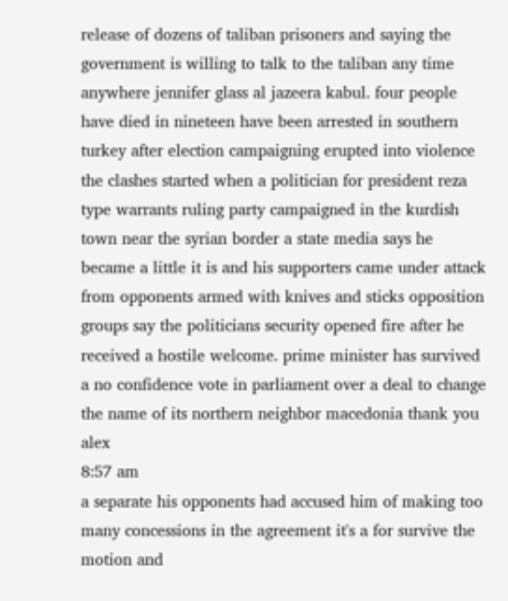release of dozens of taliban prisoners and saying the government is willing to talk to the taliban any time anywhere jennifer glass al jazeera kabul. four people have died in nineteen have been arrested in southern turkey after election campaigning erupted into violence the clashes started when a politician for president reza type warrants ruling party campaigned in the kurdish town near the syrian border a state media says he became a little it is and his supporters came under attack from opponents armed with knives and sticks opposition groups say the politicians security opened fire after he received a hostile welcome. prime minister has survived a no confidence vote in parliament over a deal to change the name of its northern neighbor macedonia thank you alex
8:57 am
a separate his opponents had accused him of making too many concessions in the agreement it's a for survive the motion and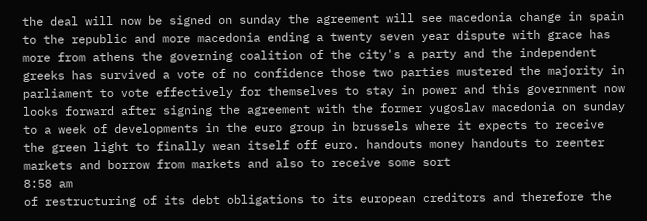the deal will now be signed on sunday the agreement will see macedonia change in spain to the republic and more macedonia ending a twenty seven year dispute with grace has more from athens the governing coalition of the city's a party and the independent greeks has survived a vote of no confidence those two parties mustered the majority in parliament to vote effectively for themselves to stay in power and this government now looks forward after signing the agreement with the former yugoslav macedonia on sunday to a week of developments in the euro group in brussels where it expects to receive the green light to finally wean itself off euro. handouts money handouts to reenter markets and borrow from markets and also to receive some sort
8:58 am
of restructuring of its debt obligations to its european creditors and therefore the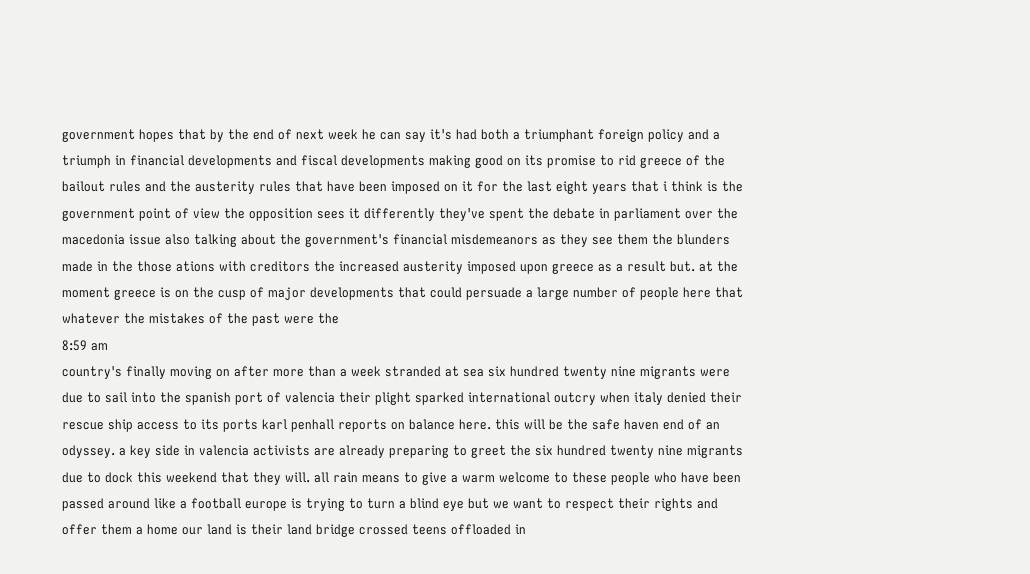government hopes that by the end of next week he can say it's had both a triumphant foreign policy and a triumph in financial developments and fiscal developments making good on its promise to rid greece of the bailout rules and the austerity rules that have been imposed on it for the last eight years that i think is the government point of view the opposition sees it differently they've spent the debate in parliament over the macedonia issue also talking about the government's financial misdemeanors as they see them the blunders made in the those ations with creditors the increased austerity imposed upon greece as a result but. at the moment greece is on the cusp of major developments that could persuade a large number of people here that whatever the mistakes of the past were the
8:59 am
country's finally moving on after more than a week stranded at sea six hundred twenty nine migrants were due to sail into the spanish port of valencia their plight sparked international outcry when italy denied their rescue ship access to its ports karl penhall reports on balance here. this will be the safe haven end of an odyssey. a key side in valencia activists are already preparing to greet the six hundred twenty nine migrants due to dock this weekend that they will. all rain means to give a warm welcome to these people who have been passed around like a football europe is trying to turn a blind eye but we want to respect their rights and offer them a home our land is their land bridge crossed teens offloaded in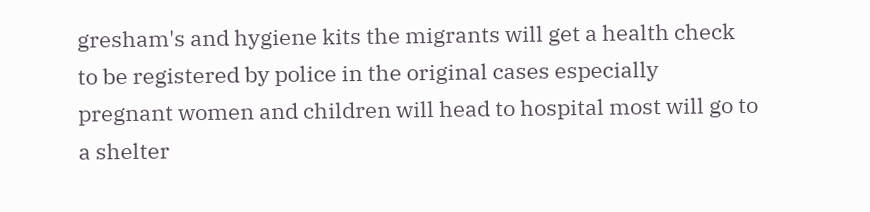gresham's and hygiene kits the migrants will get a health check to be registered by police in the original cases especially pregnant women and children will head to hospital most will go to a shelter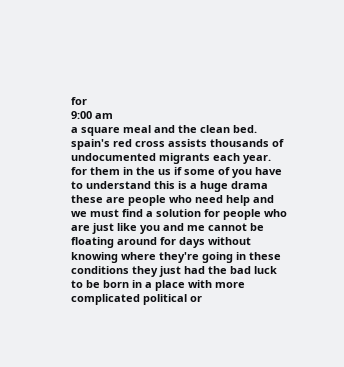for
9:00 am
a square meal and the clean bed. spain's red cross assists thousands of undocumented migrants each year. for them in the us if some of you have to understand this is a huge drama these are people who need help and we must find a solution for people who are just like you and me cannot be floating around for days without knowing where they're going in these conditions they just had the bad luck to be born in a place with more complicated political or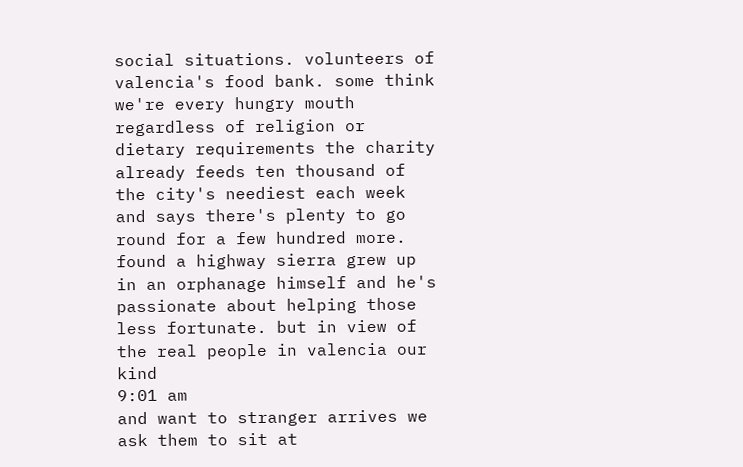social situations. volunteers of valencia's food bank. some think we're every hungry mouth regardless of religion or dietary requirements the charity already feeds ten thousand of the city's neediest each week and says there's plenty to go round for a few hundred more. found a highway sierra grew up in an orphanage himself and he's passionate about helping those less fortunate. but in view of the real people in valencia our kind
9:01 am
and want to stranger arrives we ask them to sit at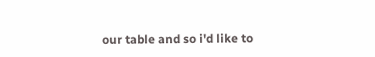our table and so i'd like to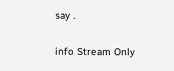say .


info Stream Only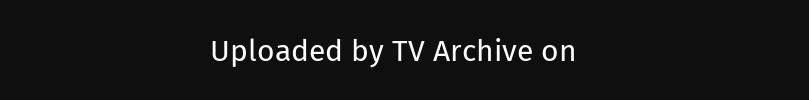Uploaded by TV Archive on